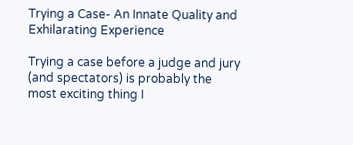Trying a Case- An Innate Quality and Exhilarating Experience

Trying a case before a judge and jury (and spectators) is probably the most exciting thing I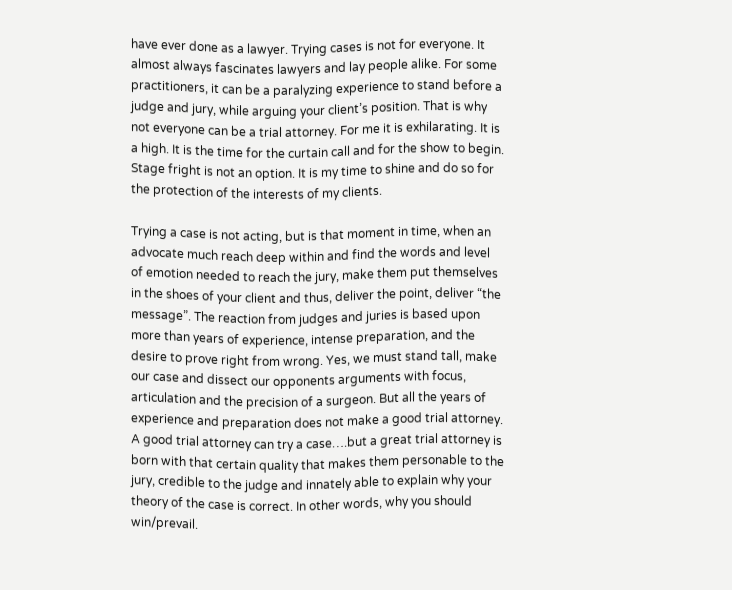have ever done as a lawyer. Trying cases is not for everyone. It almost always fascinates lawyers and lay people alike. For some practitioners, it can be a paralyzing experience to stand before a judge and jury, while arguing your client’s position. That is why not everyone can be a trial attorney. For me it is exhilarating. It is a high. It is the time for the curtain call and for the show to begin. Stage fright is not an option. It is my time to shine and do so for the protection of the interests of my clients.

Trying a case is not acting, but is that moment in time, when an advocate much reach deep within and find the words and level of emotion needed to reach the jury, make them put themselves in the shoes of your client and thus, deliver the point, deliver “the message”. The reaction from judges and juries is based upon more than years of experience, intense preparation, and the desire to prove right from wrong. Yes, we must stand tall, make our case and dissect our opponents arguments with focus, articulation and the precision of a surgeon. But all the years of experience and preparation does not make a good trial attorney. A good trial attorney can try a case….but a great trial attorney is born with that certain quality that makes them personable to the jury, credible to the judge and innately able to explain why your theory of the case is correct. In other words, why you should win/prevail.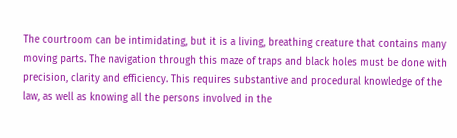The courtroom can be intimidating, but it is a living, breathing creature that contains many moving parts. The navigation through this maze of traps and black holes must be done with precision, clarity and efficiency. This requires substantive and procedural knowledge of the law, as well as knowing all the persons involved in the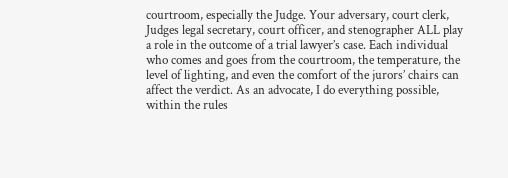courtroom, especially the Judge. Your adversary, court clerk, Judges legal secretary, court officer, and stenographer ALL play a role in the outcome of a trial lawyer’s case. Each individual who comes and goes from the courtroom, the temperature, the level of lighting, and even the comfort of the jurors’ chairs can affect the verdict. As an advocate, I do everything possible, within the rules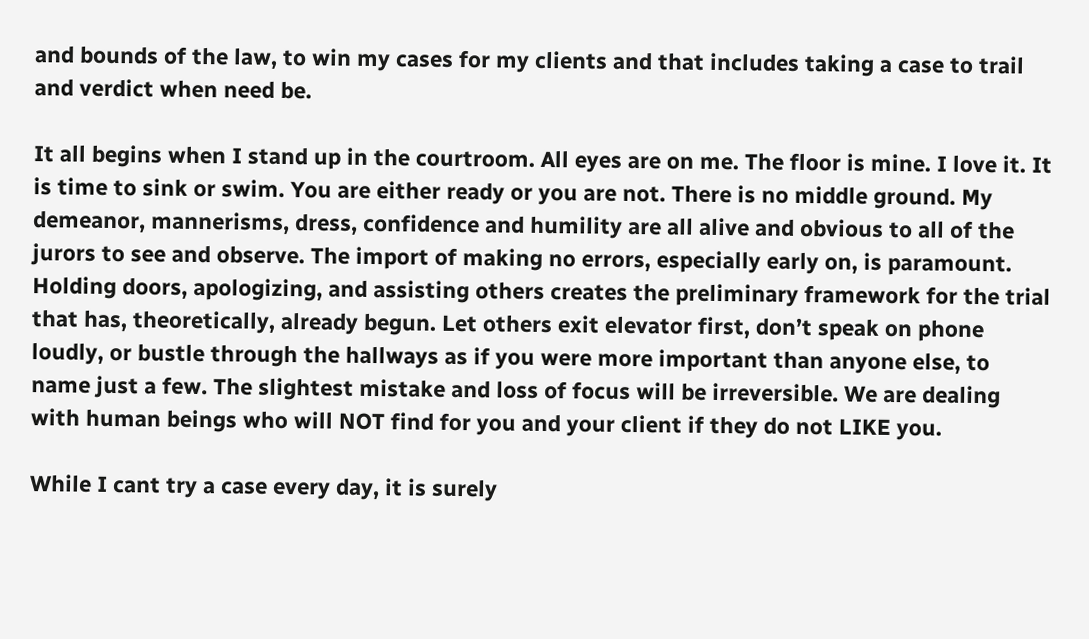and bounds of the law, to win my cases for my clients and that includes taking a case to trail and verdict when need be.

It all begins when I stand up in the courtroom. All eyes are on me. The floor is mine. I love it. It is time to sink or swim. You are either ready or you are not. There is no middle ground. My demeanor, mannerisms, dress, confidence and humility are all alive and obvious to all of the jurors to see and observe. The import of making no errors, especially early on, is paramount. Holding doors, apologizing, and assisting others creates the preliminary framework for the trial that has, theoretically, already begun. Let others exit elevator first, don’t speak on phone loudly, or bustle through the hallways as if you were more important than anyone else, to name just a few. The slightest mistake and loss of focus will be irreversible. We are dealing with human beings who will NOT find for you and your client if they do not LIKE you.

While I cant try a case every day, it is surely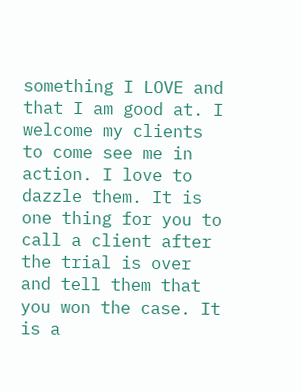something I LOVE and that I am good at. I welcome my clients to come see me in action. I love to dazzle them. It is one thing for you to call a client after the trial is over and tell them that you won the case. It is a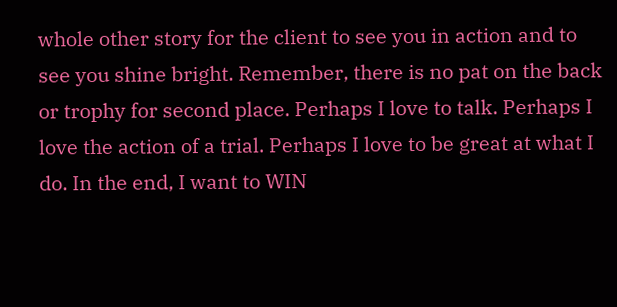whole other story for the client to see you in action and to see you shine bright. Remember, there is no pat on the back or trophy for second place. Perhaps I love to talk. Perhaps I love the action of a trial. Perhaps I love to be great at what I do. In the end, I want to WIN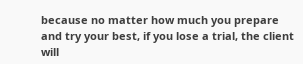because no matter how much you prepare and try your best, if you lose a trial, the client will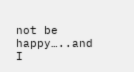not be happy…..and I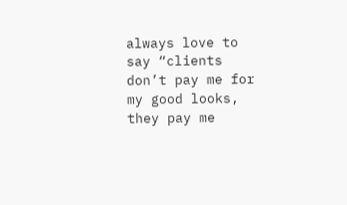always love to say “clients don’t pay me for my good looks, they pay me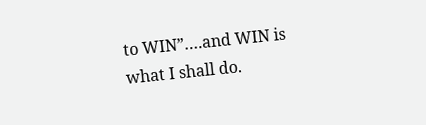to WIN”….and WIN is what I shall do.